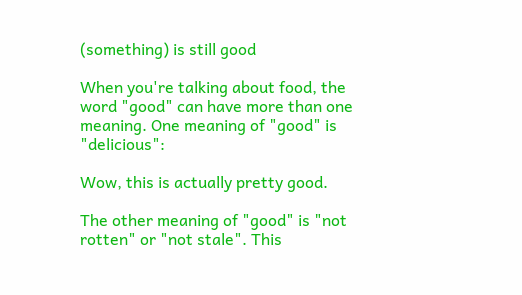(something) is still good

When you're talking about food, the word "good" can have more than one meaning. One meaning of "good" is "delicious":

Wow, this is actually pretty good.

The other meaning of "good" is "not rotten" or "not stale". This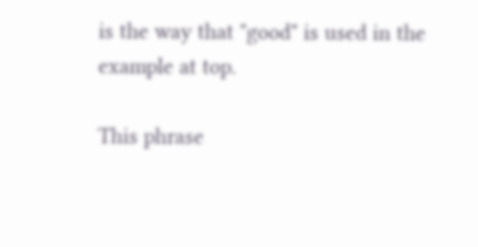is the way that "good" is used in the example at top.

This phrase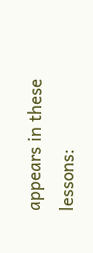appears in these lessons: